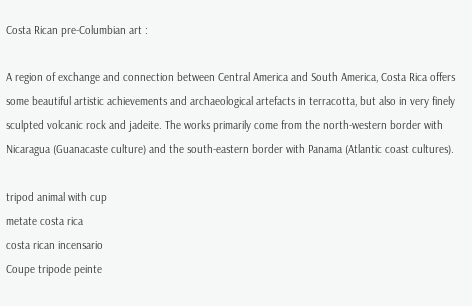Costa Rican pre-Columbian art :

A region of exchange and connection between Central America and South America, Costa Rica offers some beautiful artistic achievements and archaeological artefacts in terracotta, but also in very finely sculpted volcanic rock and jadeite. The works primarily come from the north-western border with Nicaragua (Guanacaste culture) and the south-eastern border with Panama (Atlantic coast cultures).

tripod animal with cup
metate costa rica
costa rican incensario
Coupe tripode peinte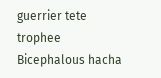guerrier tete trophee
Bicephalous hacha